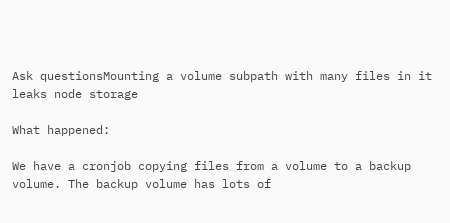Ask questionsMounting a volume subpath with many files in it leaks node storage

What happened:

We have a cronjob copying files from a volume to a backup volume. The backup volume has lots of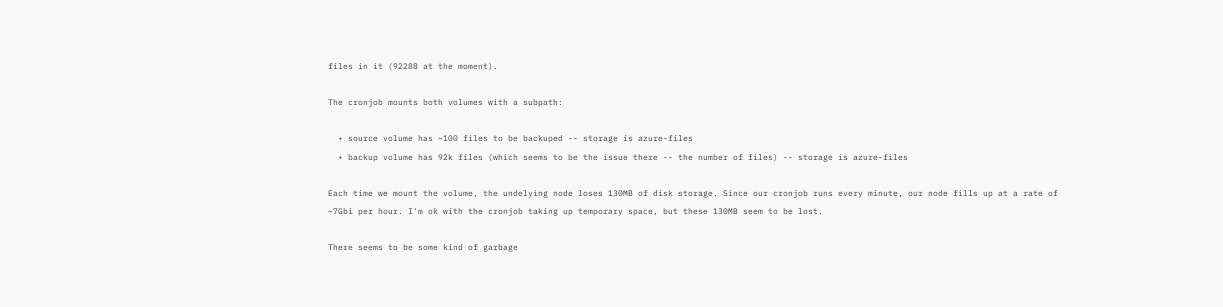files in it (92288 at the moment).

The cronjob mounts both volumes with a subpath:

  • source volume has ~100 files to be backuped -- storage is azure-files
  • backup volume has 92k files (which seems to be the issue there -- the number of files) -- storage is azure-files

Each time we mount the volume, the undelying node loses 130MB of disk storage. Since our cronjob runs every minute, our node fills up at a rate of ~7Gbi per hour. I'm ok with the cronjob taking up temporary space, but these 130MB seem to be lost.

There seems to be some kind of garbage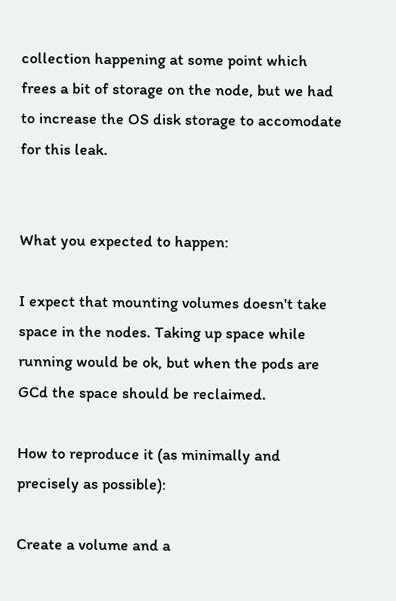collection happening at some point which frees a bit of storage on the node, but we had to increase the OS disk storage to accomodate for this leak.


What you expected to happen:

I expect that mounting volumes doesn't take space in the nodes. Taking up space while running would be ok, but when the pods are GCd the space should be reclaimed.

How to reproduce it (as minimally and precisely as possible):

Create a volume and a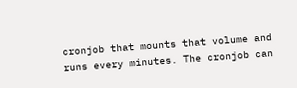cronjob that mounts that volume and runs every minutes. The cronjob can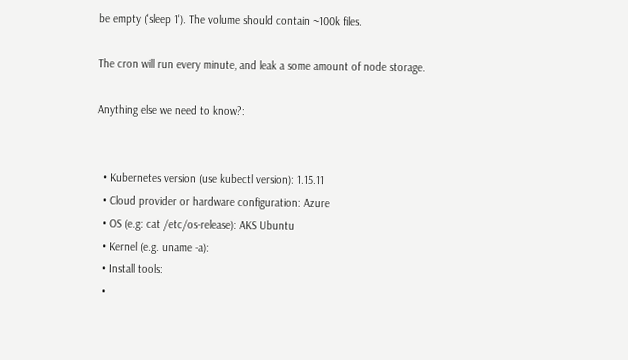be empty ('sleep 1'). The volume should contain ~100k files.

The cron will run every minute, and leak a some amount of node storage.

Anything else we need to know?:


  • Kubernetes version (use kubectl version): 1.15.11
  • Cloud provider or hardware configuration: Azure
  • OS (e.g: cat /etc/os-release): AKS Ubuntu
  • Kernel (e.g. uname -a):
  • Install tools:
  •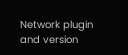Network plugin and version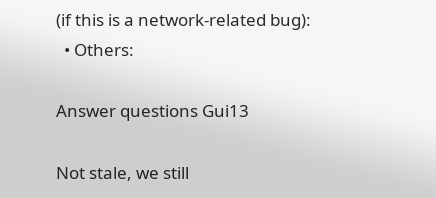(if this is a network-related bug):
  • Others:

Answer questions Gui13

Not stale, we still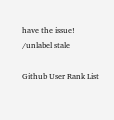have the issue! /unlabel stale

Github User Rank List